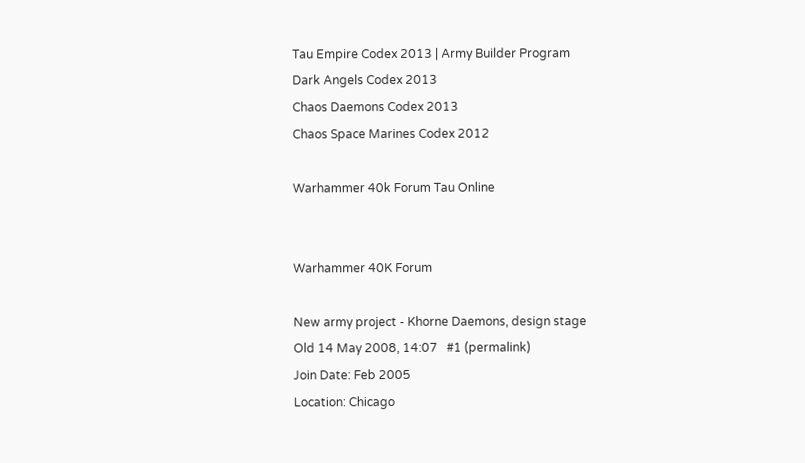Tau Empire Codex 2013 | Army Builder Program
Dark Angels Codex 2013
Chaos Daemons Codex 2013
Chaos Space Marines Codex 2012

Warhammer 40k Forum Tau Online


Warhammer 40K Forum

New army project - Khorne Daemons, design stage
Old 14 May 2008, 14:07   #1 (permalink)
Join Date: Feb 2005
Location: Chicago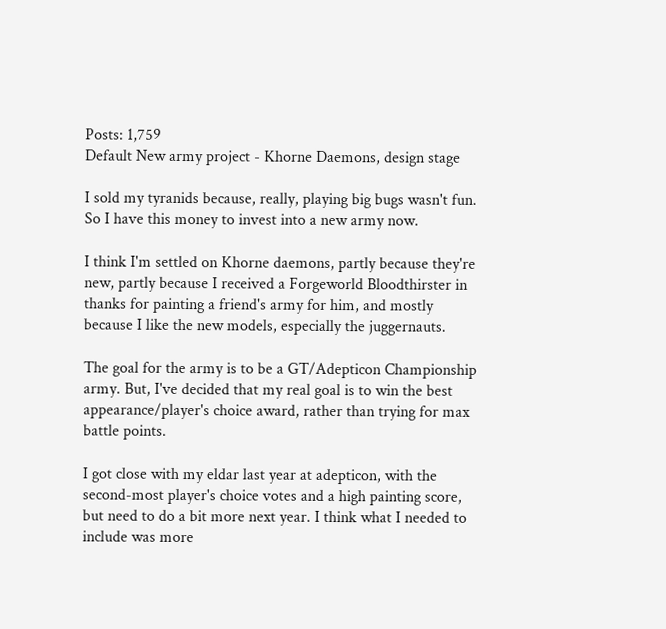Posts: 1,759
Default New army project - Khorne Daemons, design stage

I sold my tyranids because, really, playing big bugs wasn't fun. So I have this money to invest into a new army now.

I think I'm settled on Khorne daemons, partly because they're new, partly because I received a Forgeworld Bloodthirster in thanks for painting a friend's army for him, and mostly because I like the new models, especially the juggernauts.

The goal for the army is to be a GT/Adepticon Championship army. But, I've decided that my real goal is to win the best appearance/player's choice award, rather than trying for max battle points.

I got close with my eldar last year at adepticon, with the second-most player's choice votes and a high painting score, but need to do a bit more next year. I think what I needed to include was more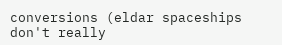conversions (eldar spaceships don't really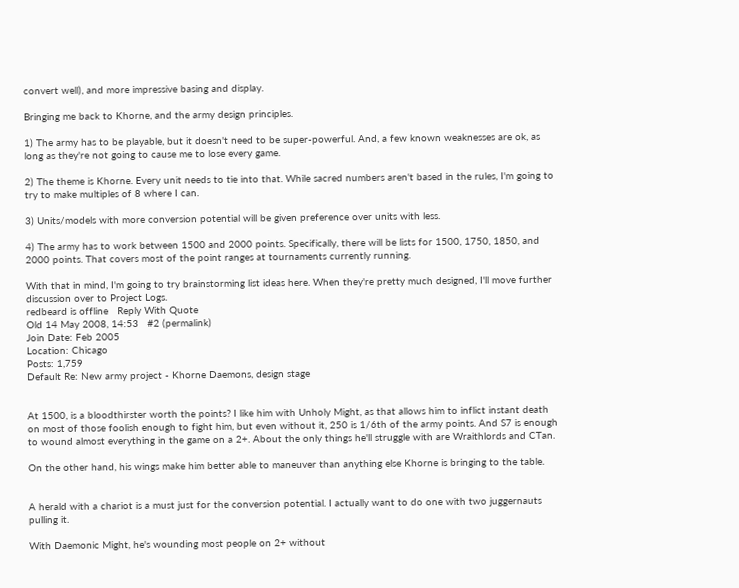convert well), and more impressive basing and display.

Bringing me back to Khorne, and the army design principles.

1) The army has to be playable, but it doesn't need to be super-powerful. And, a few known weaknesses are ok, as long as they're not going to cause me to lose every game.

2) The theme is Khorne. Every unit needs to tie into that. While sacred numbers aren't based in the rules, I'm going to try to make multiples of 8 where I can.

3) Units/models with more conversion potential will be given preference over units with less.

4) The army has to work between 1500 and 2000 points. Specifically, there will be lists for 1500, 1750, 1850, and 2000 points. That covers most of the point ranges at tournaments currently running.

With that in mind, I'm going to try brainstorming list ideas here. When they're pretty much designed, I'll move further discussion over to Project Logs.
redbeard is offline   Reply With Quote
Old 14 May 2008, 14:53   #2 (permalink)
Join Date: Feb 2005
Location: Chicago
Posts: 1,759
Default Re: New army project - Khorne Daemons, design stage


At 1500, is a bloodthirster worth the points? I like him with Unholy Might, as that allows him to inflict instant death on most of those foolish enough to fight him, but even without it, 250 is 1/6th of the army points. And S7 is enough to wound almost everything in the game on a 2+. About the only things he'll struggle with are Wraithlords and CTan.

On the other hand, his wings make him better able to maneuver than anything else Khorne is bringing to the table.


A herald with a chariot is a must just for the conversion potential. I actually want to do one with two juggernauts pulling it.

With Daemonic Might, he's wounding most people on 2+ without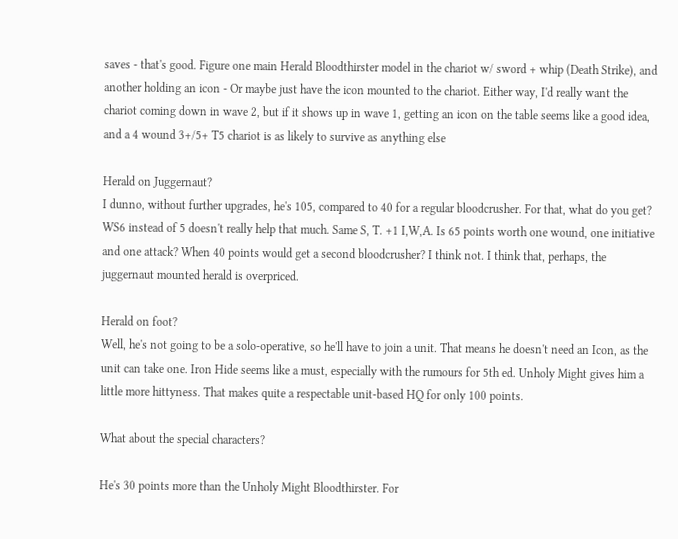saves - that's good. Figure one main Herald Bloodthirster model in the chariot w/ sword + whip (Death Strike), and another holding an icon - Or maybe just have the icon mounted to the chariot. Either way, I'd really want the chariot coming down in wave 2, but if it shows up in wave 1, getting an icon on the table seems like a good idea, and a 4 wound 3+/5+ T5 chariot is as likely to survive as anything else

Herald on Juggernaut?
I dunno, without further upgrades, he's 105, compared to 40 for a regular bloodcrusher. For that, what do you get? WS6 instead of 5 doesn't really help that much. Same S, T. +1 I,W,A. Is 65 points worth one wound, one initiative and one attack? When 40 points would get a second bloodcrusher? I think not. I think that, perhaps, the juggernaut mounted herald is overpriced.

Herald on foot?
Well, he's not going to be a solo-operative, so he'll have to join a unit. That means he doesn't need an Icon, as the unit can take one. Iron Hide seems like a must, especially with the rumours for 5th ed. Unholy Might gives him a little more hittyness. That makes quite a respectable unit-based HQ for only 100 points.

What about the special characters?

He's 30 points more than the Unholy Might Bloodthirster. For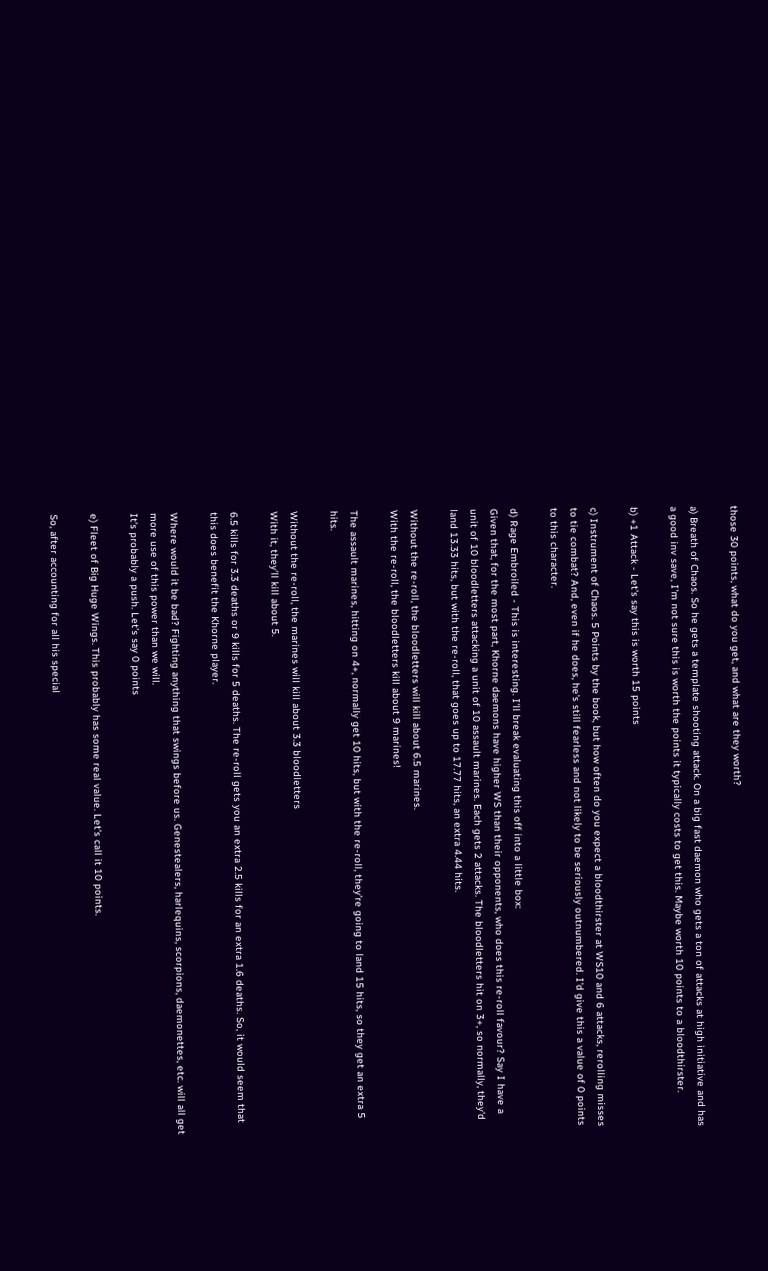those 30 points, what do you get, and what are they worth?

a) Breath of Chaos. So he gets a template shooting attack. On a big fast daemon who gets a ton of attacks at high initiative and has a good inv save, I'm not sure this is worth the points it typically costs to get this. Maybe worth 10 points to a bloodthirster.

b) +1 Attack - Let's say this is worth 15 points

c) Instrument of Chaos. 5 Points by the book, but how often do you expect a bloodthirster at WS10 and 6 attacks, rerolling misses to tie combat? And, even if he does, he's still fearless and not likely to be seriously outnumbered. I'd give this a value of 0 points to this character.

d) Rage Embroiled - This is interesting. I'll break evaluating this off into a little box:
Given that, for the most part, Khorne daemons have higher WS than their opponents, who does this re-roll favour? Say I have a unit of 10 bloodletters attacking a unit of 10 assault marines. Each gets 2 attacks. The bloodletters hit on 3+, so normally, they'd land 13.33 hits, but with the re-roll, that goes up to 17.77 hits, an extra 4.44 hits.

Without the re-roll, the bloodletters will kill about 6.5 marines.
With the re-roll, the bloodletters kill about 9 marines!

The assault marines, hitting on 4+, normally get 10 hits, but with the re-roll, they're going to land 15 hits, so they get an extra 5 hits.

Without the re-roll, the marines will kill about 3.3 bloodletters
With it, they'll kill about 5.

6.5 kills for 3.3 deaths or 9 kills for 5 deaths. The re-roll gets you an extra 2.5 kills for an extra 1.6 deaths. So, it would seem that this does benefit the Khorne player.

Where would it be bad? Fighting anything that swings before us. Genestealers, harlequins, scorpions, daemonettes, etc. will all get more use of this power than we will.
It's probably a push. Let's say 0 points

e) Fleet of Big Huge Wings. This probably has some real value. Let's call it 10 points.

So, after accounting for all his special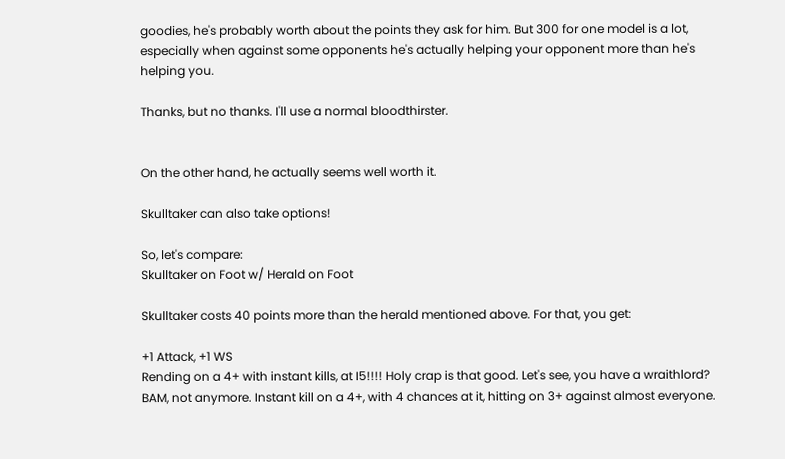goodies, he's probably worth about the points they ask for him. But 300 for one model is a lot, especially when against some opponents he's actually helping your opponent more than he's helping you.

Thanks, but no thanks. I'll use a normal bloodthirster.


On the other hand, he actually seems well worth it.

Skulltaker can also take options!

So, let's compare:
Skulltaker on Foot w/ Herald on Foot

Skulltaker costs 40 points more than the herald mentioned above. For that, you get:

+1 Attack, +1 WS
Rending on a 4+ with instant kills, at I5!!!! Holy crap is that good. Let's see, you have a wraithlord? BAM, not anymore. Instant kill on a 4+, with 4 chances at it, hitting on 3+ against almost everyone.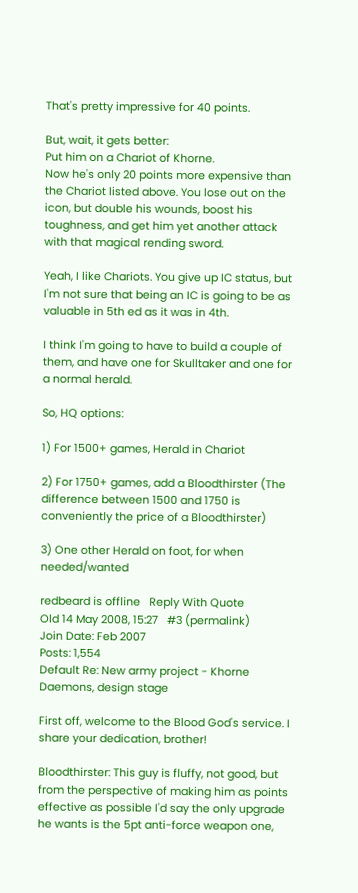That's pretty impressive for 40 points.

But, wait, it gets better:
Put him on a Chariot of Khorne.
Now he's only 20 points more expensive than the Chariot listed above. You lose out on the icon, but double his wounds, boost his toughness, and get him yet another attack with that magical rending sword.

Yeah, I like Chariots. You give up IC status, but I'm not sure that being an IC is going to be as valuable in 5th ed as it was in 4th.

I think I'm going to have to build a couple of them, and have one for Skulltaker and one for a normal herald.

So, HQ options:

1) For 1500+ games, Herald in Chariot

2) For 1750+ games, add a Bloodthirster (The difference between 1500 and 1750 is conveniently the price of a Bloodthirster)

3) One other Herald on foot, for when needed/wanted

redbeard is offline   Reply With Quote
Old 14 May 2008, 15:27   #3 (permalink)
Join Date: Feb 2007
Posts: 1,554
Default Re: New army project - Khorne Daemons, design stage

First off, welcome to the Blood God's service. I share your dedication, brother!

Bloodthirster: This guy is fluffy, not good, but from the perspective of making him as points effective as possible I'd say the only upgrade he wants is the 5pt anti-force weapon one,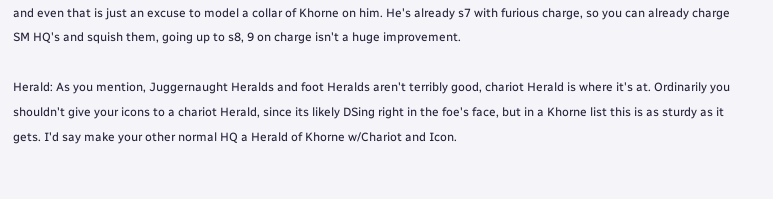and even that is just an excuse to model a collar of Khorne on him. He's already s7 with furious charge, so you can already charge SM HQ's and squish them, going up to s8, 9 on charge isn't a huge improvement.

Herald: As you mention, Juggernaught Heralds and foot Heralds aren't terribly good, chariot Herald is where it's at. Ordinarily you shouldn't give your icons to a chariot Herald, since its likely DSing right in the foe's face, but in a Khorne list this is as sturdy as it gets. I'd say make your other normal HQ a Herald of Khorne w/Chariot and Icon.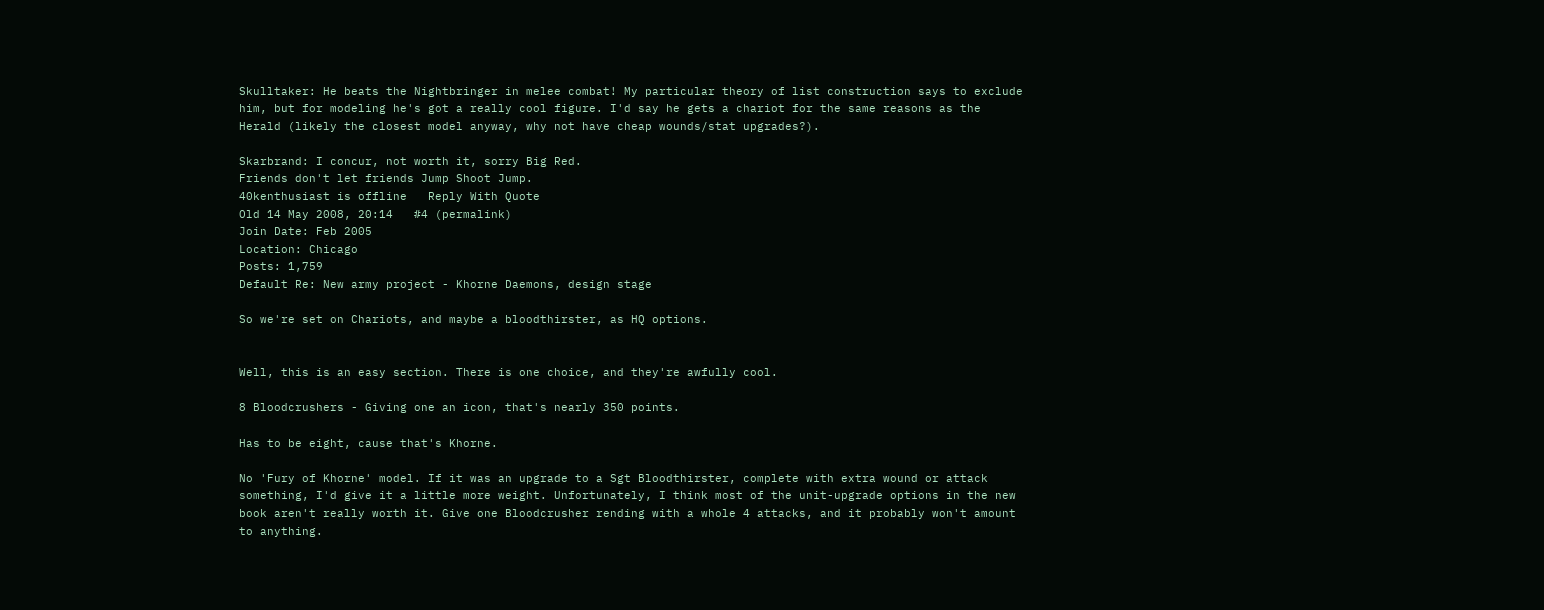Skulltaker: He beats the Nightbringer in melee combat! My particular theory of list construction says to exclude him, but for modeling he's got a really cool figure. I'd say he gets a chariot for the same reasons as the Herald (likely the closest model anyway, why not have cheap wounds/stat upgrades?).

Skarbrand: I concur, not worth it, sorry Big Red.
Friends don't let friends Jump Shoot Jump.
40kenthusiast is offline   Reply With Quote
Old 14 May 2008, 20:14   #4 (permalink)
Join Date: Feb 2005
Location: Chicago
Posts: 1,759
Default Re: New army project - Khorne Daemons, design stage

So we're set on Chariots, and maybe a bloodthirster, as HQ options.


Well, this is an easy section. There is one choice, and they're awfully cool.

8 Bloodcrushers - Giving one an icon, that's nearly 350 points.

Has to be eight, cause that's Khorne.

No 'Fury of Khorne' model. If it was an upgrade to a Sgt Bloodthirster, complete with extra wound or attack something, I'd give it a little more weight. Unfortunately, I think most of the unit-upgrade options in the new book aren't really worth it. Give one Bloodcrusher rending with a whole 4 attacks, and it probably won't amount to anything.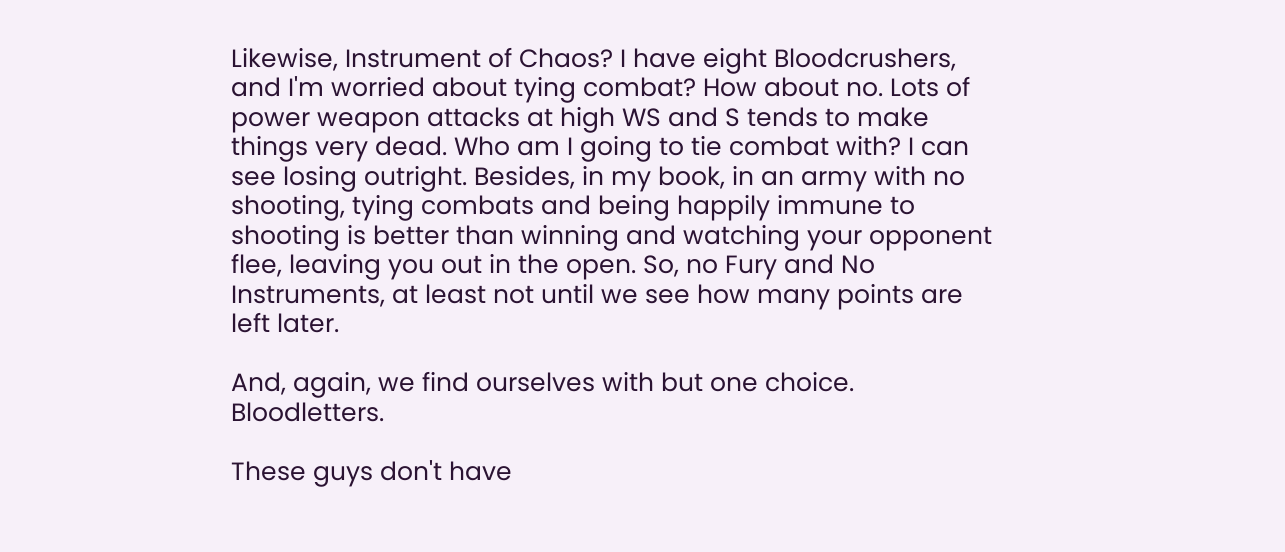Likewise, Instrument of Chaos? I have eight Bloodcrushers, and I'm worried about tying combat? How about no. Lots of power weapon attacks at high WS and S tends to make things very dead. Who am I going to tie combat with? I can see losing outright. Besides, in my book, in an army with no shooting, tying combats and being happily immune to shooting is better than winning and watching your opponent flee, leaving you out in the open. So, no Fury and No Instruments, at least not until we see how many points are left later.

And, again, we find ourselves with but one choice. Bloodletters.

These guys don't have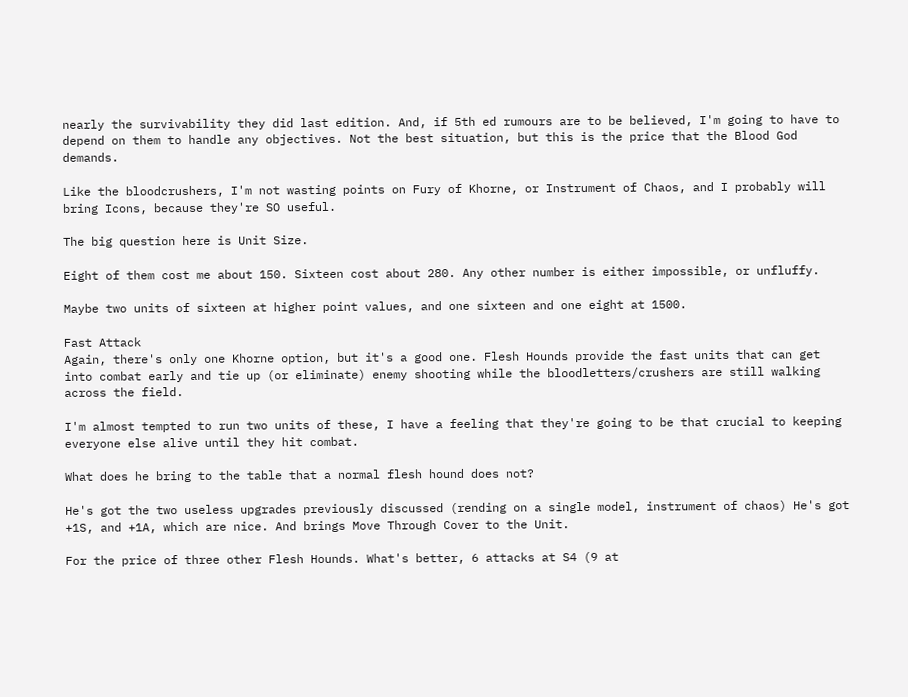nearly the survivability they did last edition. And, if 5th ed rumours are to be believed, I'm going to have to depend on them to handle any objectives. Not the best situation, but this is the price that the Blood God demands.

Like the bloodcrushers, I'm not wasting points on Fury of Khorne, or Instrument of Chaos, and I probably will bring Icons, because they're SO useful.

The big question here is Unit Size.

Eight of them cost me about 150. Sixteen cost about 280. Any other number is either impossible, or unfluffy.

Maybe two units of sixteen at higher point values, and one sixteen and one eight at 1500.

Fast Attack
Again, there's only one Khorne option, but it's a good one. Flesh Hounds provide the fast units that can get into combat early and tie up (or eliminate) enemy shooting while the bloodletters/crushers are still walking across the field.

I'm almost tempted to run two units of these, I have a feeling that they're going to be that crucial to keeping everyone else alive until they hit combat.

What does he bring to the table that a normal flesh hound does not?

He's got the two useless upgrades previously discussed (rending on a single model, instrument of chaos) He's got +1S, and +1A, which are nice. And brings Move Through Cover to the Unit.

For the price of three other Flesh Hounds. What's better, 6 attacks at S4 (9 at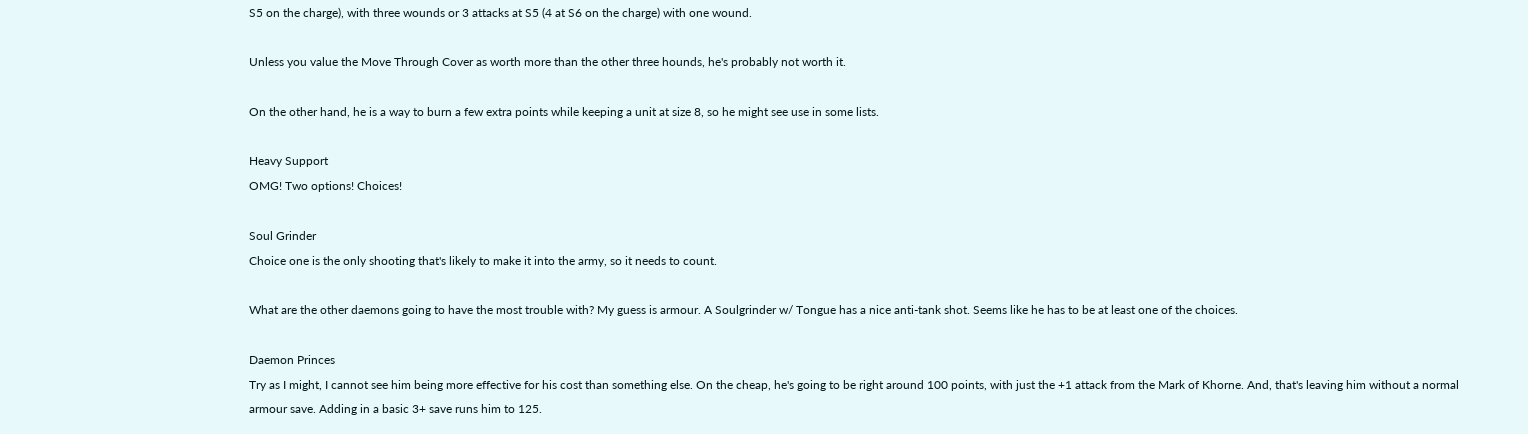S5 on the charge), with three wounds or 3 attacks at S5 (4 at S6 on the charge) with one wound.

Unless you value the Move Through Cover as worth more than the other three hounds, he's probably not worth it.

On the other hand, he is a way to burn a few extra points while keeping a unit at size 8, so he might see use in some lists.

Heavy Support
OMG! Two options! Choices!

Soul Grinder
Choice one is the only shooting that's likely to make it into the army, so it needs to count.

What are the other daemons going to have the most trouble with? My guess is armour. A Soulgrinder w/ Tongue has a nice anti-tank shot. Seems like he has to be at least one of the choices.

Daemon Princes
Try as I might, I cannot see him being more effective for his cost than something else. On the cheap, he's going to be right around 100 points, with just the +1 attack from the Mark of Khorne. And, that's leaving him without a normal armour save. Adding in a basic 3+ save runs him to 125.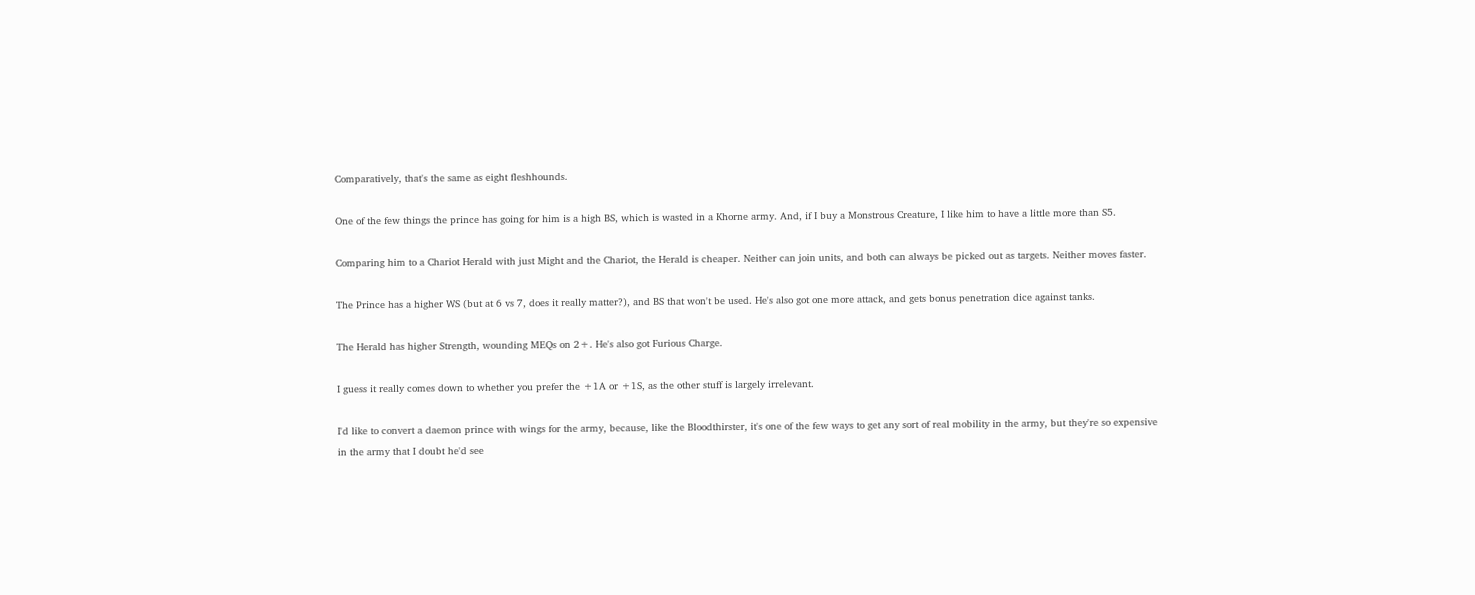Comparatively, that's the same as eight fleshhounds.

One of the few things the prince has going for him is a high BS, which is wasted in a Khorne army. And, if I buy a Monstrous Creature, I like him to have a little more than S5.

Comparing him to a Chariot Herald with just Might and the Chariot, the Herald is cheaper. Neither can join units, and both can always be picked out as targets. Neither moves faster.

The Prince has a higher WS (but at 6 vs 7, does it really matter?), and BS that won't be used. He's also got one more attack, and gets bonus penetration dice against tanks.

The Herald has higher Strength, wounding MEQs on 2+. He's also got Furious Charge.

I guess it really comes down to whether you prefer the +1A or +1S, as the other stuff is largely irrelevant.

I'd like to convert a daemon prince with wings for the army, because, like the Bloodthirster, it's one of the few ways to get any sort of real mobility in the army, but they're so expensive in the army that I doubt he'd see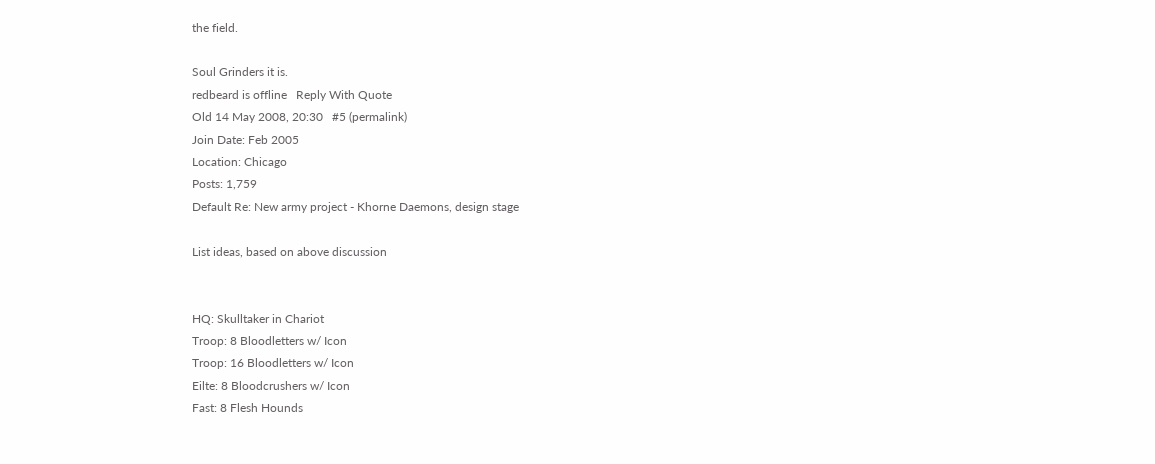the field.

Soul Grinders it is.
redbeard is offline   Reply With Quote
Old 14 May 2008, 20:30   #5 (permalink)
Join Date: Feb 2005
Location: Chicago
Posts: 1,759
Default Re: New army project - Khorne Daemons, design stage

List ideas, based on above discussion


HQ: Skulltaker in Chariot
Troop: 8 Bloodletters w/ Icon
Troop: 16 Bloodletters w/ Icon
Eilte: 8 Bloodcrushers w/ Icon
Fast: 8 Flesh Hounds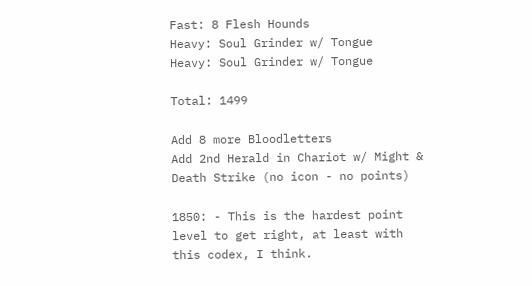Fast: 8 Flesh Hounds
Heavy: Soul Grinder w/ Tongue
Heavy: Soul Grinder w/ Tongue

Total: 1499

Add 8 more Bloodletters
Add 2nd Herald in Chariot w/ Might & Death Strike (no icon - no points)

1850: - This is the hardest point level to get right, at least with this codex, I think.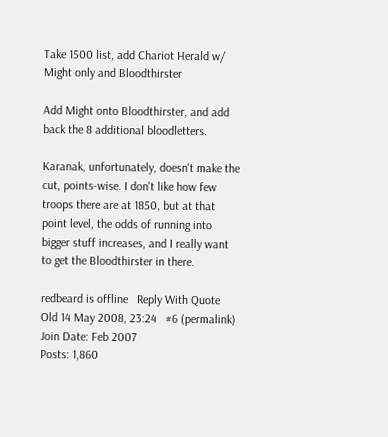Take 1500 list, add Chariot Herald w/ Might only and Bloodthirster

Add Might onto Bloodthirster, and add back the 8 additional bloodletters.

Karanak, unfortunately, doesn't make the cut, points-wise. I don't like how few troops there are at 1850, but at that point level, the odds of running into bigger stuff increases, and I really want to get the Bloodthirster in there.

redbeard is offline   Reply With Quote
Old 14 May 2008, 23:24   #6 (permalink)
Join Date: Feb 2007
Posts: 1,860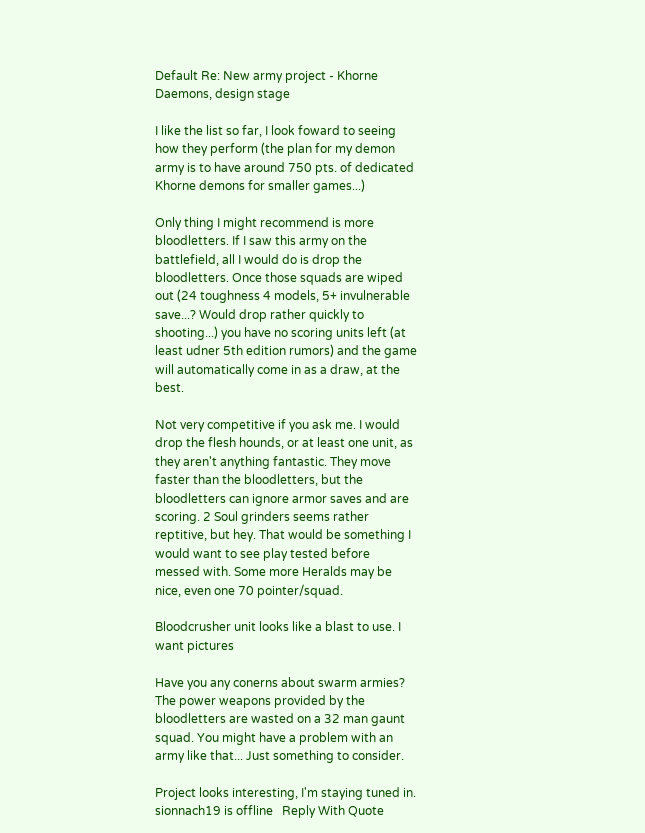Default Re: New army project - Khorne Daemons, design stage

I like the list so far, I look foward to seeing how they perform (the plan for my demon army is to have around 750 pts. of dedicated Khorne demons for smaller games...)

Only thing I might recommend is more bloodletters. If I saw this army on the battlefield, all I would do is drop the bloodletters. Once those squads are wiped out (24 toughness 4 models, 5+ invulnerable save...? Would drop rather quickly to shooting...) you have no scoring units left (at least udner 5th edition rumors) and the game will automatically come in as a draw, at the best.

Not very competitive if you ask me. I would drop the flesh hounds, or at least one unit, as they aren't anything fantastic. They move faster than the bloodletters, but the bloodletters can ignore armor saves and are scoring. 2 Soul grinders seems rather reptitive, but hey. That would be something I would want to see play tested before messed with. Some more Heralds may be nice, even one 70 pointer/squad.

Bloodcrusher unit looks like a blast to use. I want pictures

Have you any conerns about swarm armies? The power weapons provided by the bloodletters are wasted on a 32 man gaunt squad. You might have a problem with an army like that... Just something to consider.

Project looks interesting, I'm staying tuned in.
sionnach19 is offline   Reply With Quote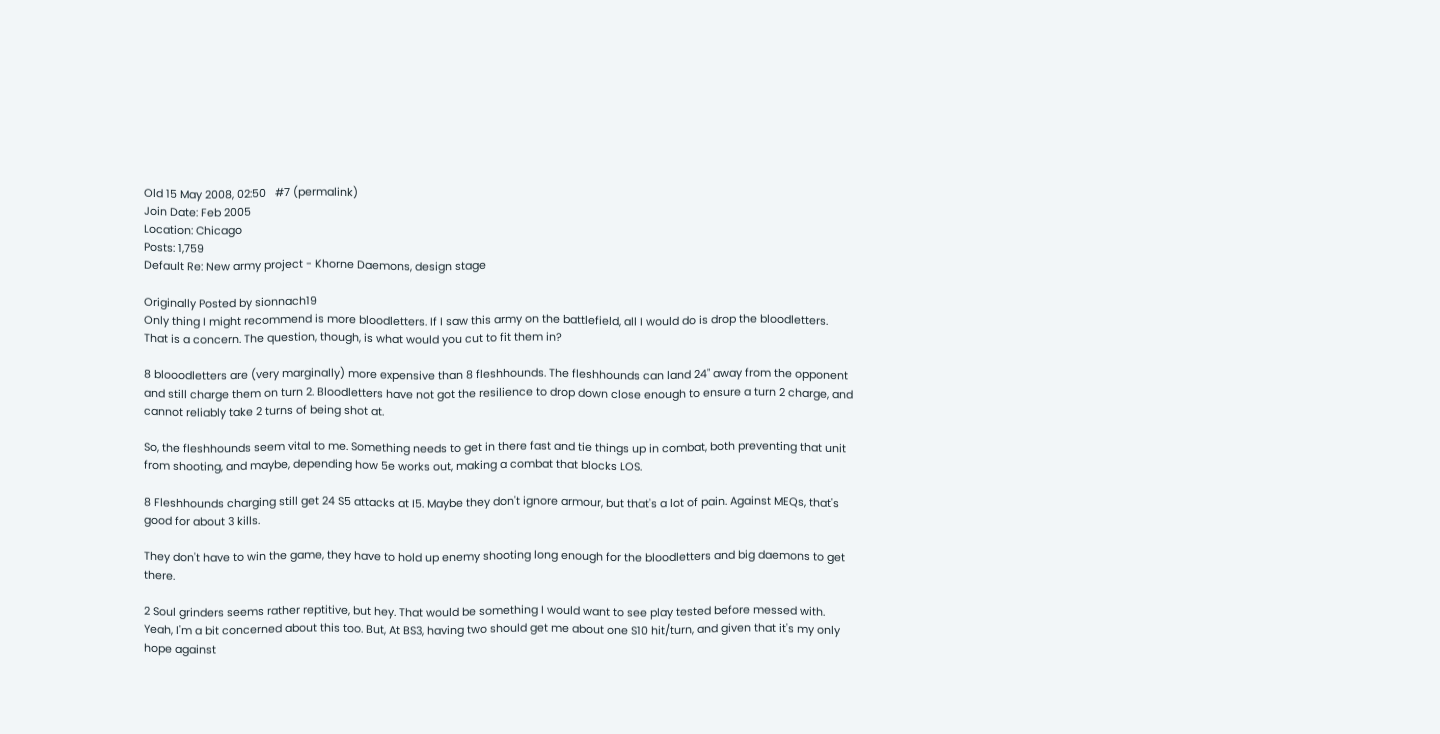Old 15 May 2008, 02:50   #7 (permalink)
Join Date: Feb 2005
Location: Chicago
Posts: 1,759
Default Re: New army project - Khorne Daemons, design stage

Originally Posted by sionnach19
Only thing I might recommend is more bloodletters. If I saw this army on the battlefield, all I would do is drop the bloodletters.
That is a concern. The question, though, is what would you cut to fit them in?

8 blooodletters are (very marginally) more expensive than 8 fleshhounds. The fleshhounds can land 24" away from the opponent and still charge them on turn 2. Bloodletters have not got the resilience to drop down close enough to ensure a turn 2 charge, and cannot reliably take 2 turns of being shot at.

So, the fleshhounds seem vital to me. Something needs to get in there fast and tie things up in combat, both preventing that unit from shooting, and maybe, depending how 5e works out, making a combat that blocks LOS.

8 Fleshhounds charging still get 24 S5 attacks at I5. Maybe they don't ignore armour, but that's a lot of pain. Against MEQs, that's good for about 3 kills.

They don't have to win the game, they have to hold up enemy shooting long enough for the bloodletters and big daemons to get there.

2 Soul grinders seems rather reptitive, but hey. That would be something I would want to see play tested before messed with.
Yeah, I'm a bit concerned about this too. But, At BS3, having two should get me about one S10 hit/turn, and given that it's my only hope against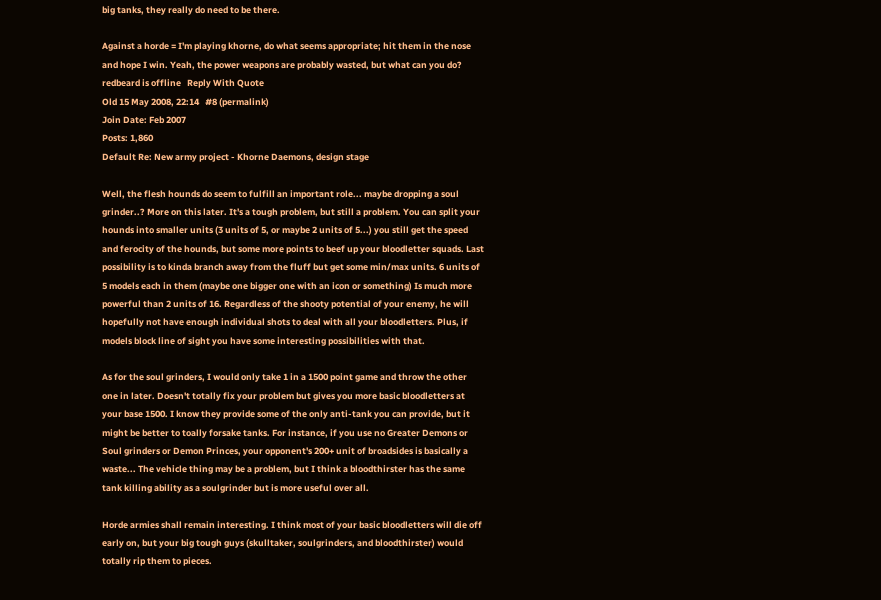big tanks, they really do need to be there.

Against a horde = I'm playing khorne, do what seems appropriate; hit them in the nose and hope I win. Yeah, the power weapons are probably wasted, but what can you do?
redbeard is offline   Reply With Quote
Old 15 May 2008, 22:14   #8 (permalink)
Join Date: Feb 2007
Posts: 1,860
Default Re: New army project - Khorne Daemons, design stage

Well, the flesh hounds do seem to fulfill an important role... maybe dropping a soul grinder..? More on this later. It's a tough problem, but still a problem. You can split your hounds into smaller units (3 units of 5, or maybe 2 units of 5...) you still get the speed and ferocity of the hounds, but some more points to beef up your bloodletter squads. Last possibility is to kinda branch away from the fluff but get some min/max units. 6 units of 5 models each in them (maybe one bigger one with an icon or something) Is much more powerful than 2 units of 16. Regardless of the shooty potential of your enemy, he will hopefully not have enough individual shots to deal with all your bloodletters. Plus, if models block line of sight you have some interesting possibilities with that.

As for the soul grinders, I would only take 1 in a 1500 point game and throw the other one in later. Doesn't totally fix your problem but gives you more basic bloodletters at your base 1500. I know they provide some of the only anti-tank you can provide, but it might be better to toally forsake tanks. For instance, if you use no Greater Demons or Soul grinders or Demon Princes, your opponent's 200+ unit of broadsides is basically a waste... The vehicle thing may be a problem, but I think a bloodthirster has the same tank killing ability as a soulgrinder but is more useful over all.

Horde armies shall remain interesting. I think most of your basic bloodletters will die off early on, but your big tough guys (skulltaker, soulgrinders, and bloodthirster) would totally rip them to pieces.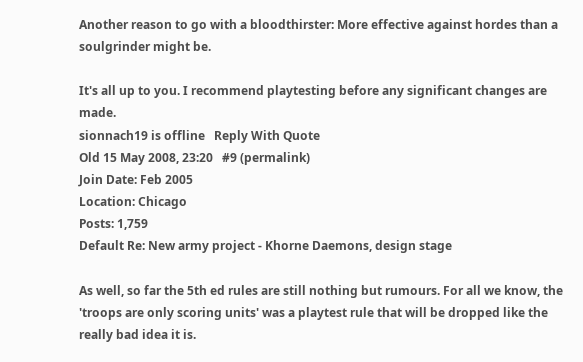Another reason to go with a bloodthirster: More effective against hordes than a soulgrinder might be.

It's all up to you. I recommend playtesting before any significant changes are made.
sionnach19 is offline   Reply With Quote
Old 15 May 2008, 23:20   #9 (permalink)
Join Date: Feb 2005
Location: Chicago
Posts: 1,759
Default Re: New army project - Khorne Daemons, design stage

As well, so far the 5th ed rules are still nothing but rumours. For all we know, the 'troops are only scoring units' was a playtest rule that will be dropped like the really bad idea it is.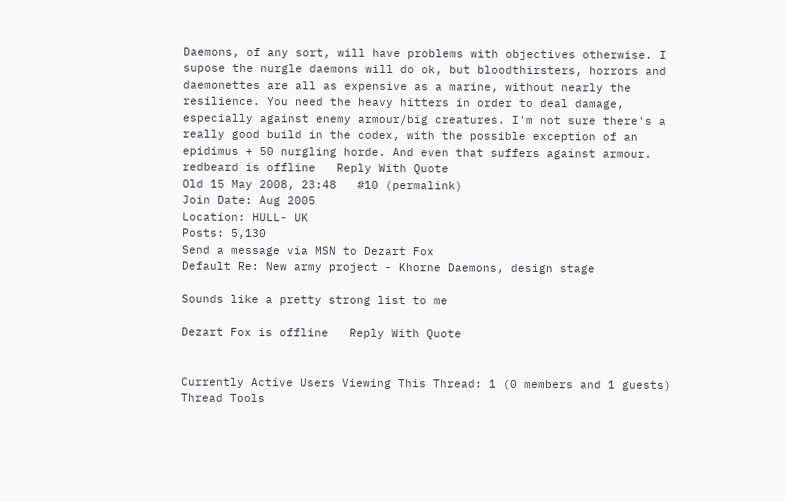Daemons, of any sort, will have problems with objectives otherwise. I supose the nurgle daemons will do ok, but bloodthirsters, horrors and daemonettes are all as expensive as a marine, without nearly the resilience. You need the heavy hitters in order to deal damage, especially against enemy armour/big creatures. I'm not sure there's a really good build in the codex, with the possible exception of an epidimus + 50 nurgling horde. And even that suffers against armour.
redbeard is offline   Reply With Quote
Old 15 May 2008, 23:48   #10 (permalink)
Join Date: Aug 2005
Location: HULL- UK
Posts: 5,130
Send a message via MSN to Dezart Fox
Default Re: New army project - Khorne Daemons, design stage

Sounds like a pretty strong list to me

Dezart Fox is offline   Reply With Quote


Currently Active Users Viewing This Thread: 1 (0 members and 1 guests)
Thread Tools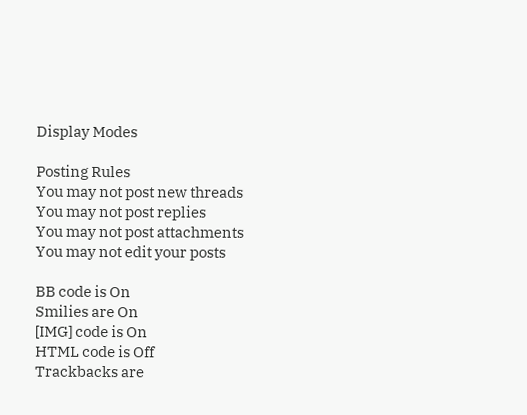Display Modes

Posting Rules
You may not post new threads
You may not post replies
You may not post attachments
You may not edit your posts

BB code is On
Smilies are On
[IMG] code is On
HTML code is Off
Trackbacks are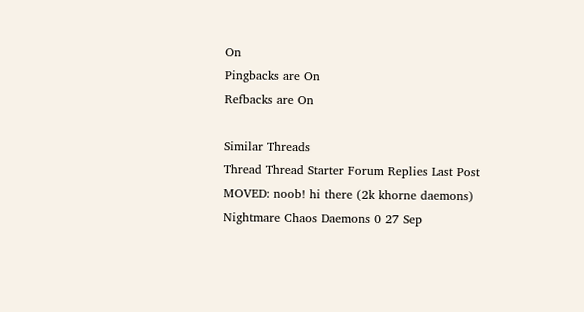On
Pingbacks are On
Refbacks are On

Similar Threads
Thread Thread Starter Forum Replies Last Post
MOVED: noob! hi there (2k khorne daemons) Nightmare Chaos Daemons 0 27 Sep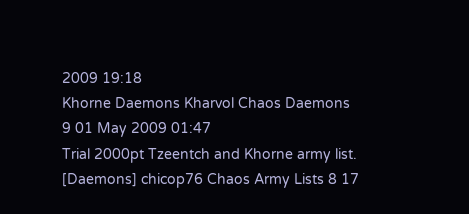2009 19:18
Khorne Daemons Kharvol Chaos Daemons 9 01 May 2009 01:47
Trial 2000pt Tzeentch and Khorne army list. [Daemons] chicop76 Chaos Army Lists 8 17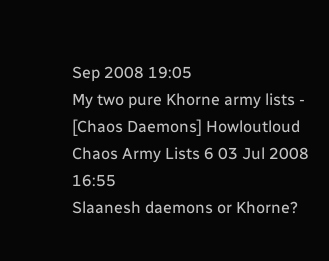Sep 2008 19:05
My two pure Khorne army lists - [Chaos Daemons] Howloutloud Chaos Army Lists 6 03 Jul 2008 16:55
Slaanesh daemons or Khorne?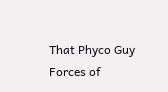That Phyco Guy Forces of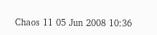Chaos 11 05 Jun 2008 10:36